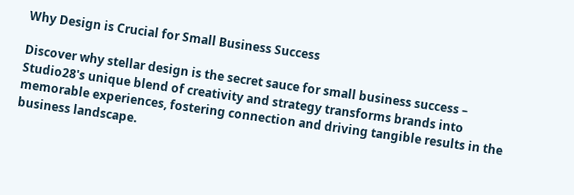Why Design is Crucial for Small Business Success

Discover why stellar design is the secret sauce for small business success – Studio28's unique blend of creativity and strategy transforms brands into memorable experiences, fostering connection and driving tangible results in the business landscape.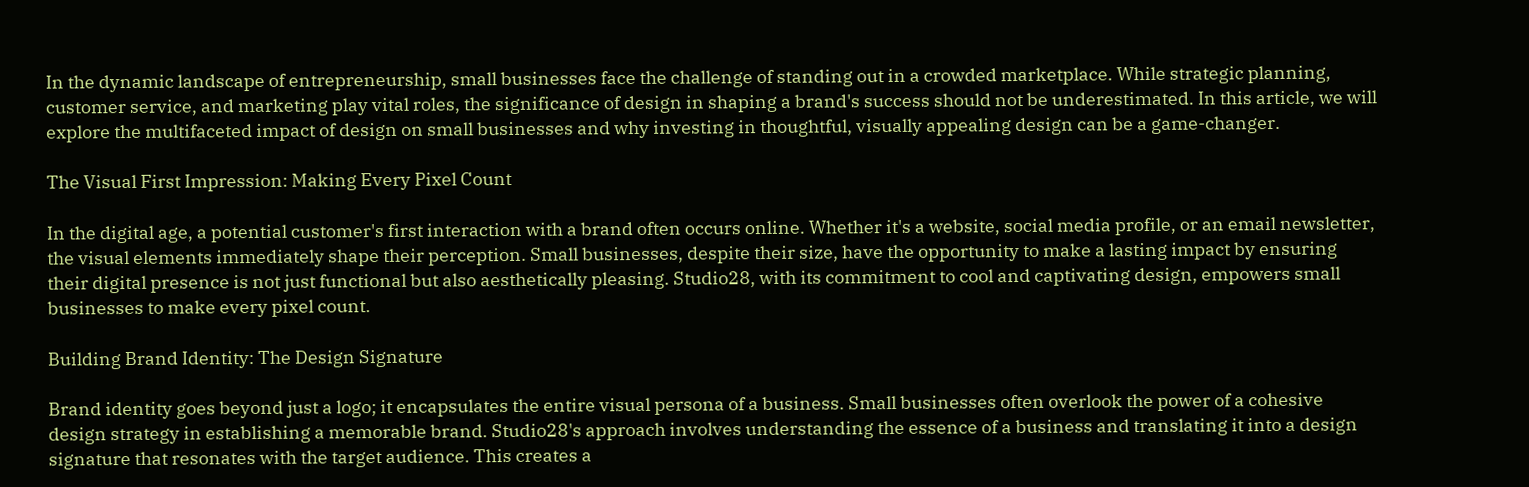In the dynamic landscape of entrepreneurship, small businesses face the challenge of standing out in a crowded marketplace. While strategic planning, customer service, and marketing play vital roles, the significance of design in shaping a brand's success should not be underestimated. In this article, we will explore the multifaceted impact of design on small businesses and why investing in thoughtful, visually appealing design can be a game-changer.

The Visual First Impression: Making Every Pixel Count

In the digital age, a potential customer's first interaction with a brand often occurs online. Whether it's a website, social media profile, or an email newsletter, the visual elements immediately shape their perception. Small businesses, despite their size, have the opportunity to make a lasting impact by ensuring their digital presence is not just functional but also aesthetically pleasing. Studio28, with its commitment to cool and captivating design, empowers small businesses to make every pixel count.

Building Brand Identity: The Design Signature

Brand identity goes beyond just a logo; it encapsulates the entire visual persona of a business. Small businesses often overlook the power of a cohesive design strategy in establishing a memorable brand. Studio28's approach involves understanding the essence of a business and translating it into a design signature that resonates with the target audience. This creates a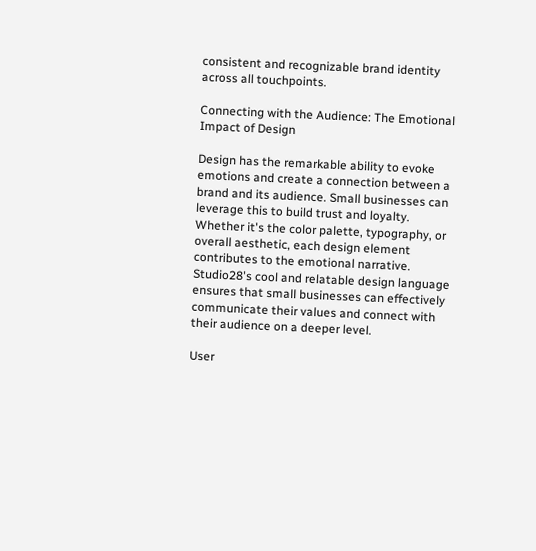consistent and recognizable brand identity across all touchpoints.

Connecting with the Audience: The Emotional Impact of Design

Design has the remarkable ability to evoke emotions and create a connection between a brand and its audience. Small businesses can leverage this to build trust and loyalty. Whether it's the color palette, typography, or overall aesthetic, each design element contributes to the emotional narrative. Studio28's cool and relatable design language ensures that small businesses can effectively communicate their values and connect with their audience on a deeper level.

User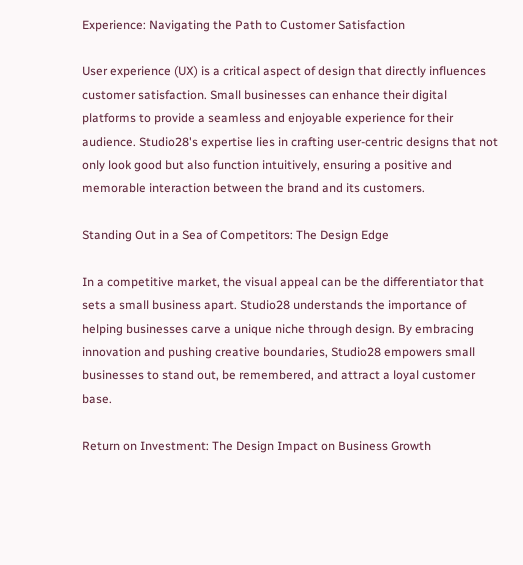Experience: Navigating the Path to Customer Satisfaction

User experience (UX) is a critical aspect of design that directly influences customer satisfaction. Small businesses can enhance their digital platforms to provide a seamless and enjoyable experience for their audience. Studio28's expertise lies in crafting user-centric designs that not only look good but also function intuitively, ensuring a positive and memorable interaction between the brand and its customers.

Standing Out in a Sea of Competitors: The Design Edge

In a competitive market, the visual appeal can be the differentiator that sets a small business apart. Studio28 understands the importance of helping businesses carve a unique niche through design. By embracing innovation and pushing creative boundaries, Studio28 empowers small businesses to stand out, be remembered, and attract a loyal customer base.

Return on Investment: The Design Impact on Business Growth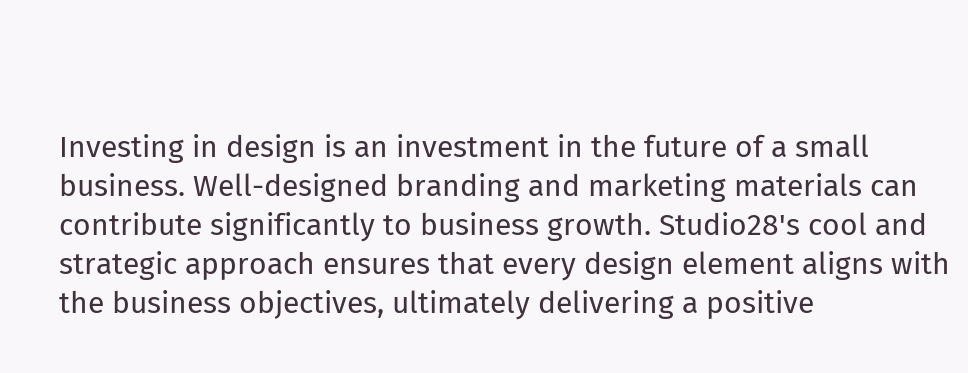Investing in design is an investment in the future of a small business. Well-designed branding and marketing materials can contribute significantly to business growth. Studio28's cool and strategic approach ensures that every design element aligns with the business objectives, ultimately delivering a positive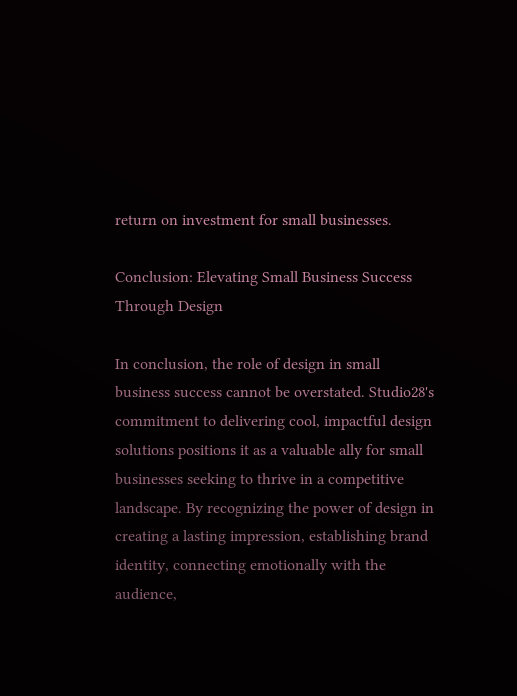return on investment for small businesses.

Conclusion: Elevating Small Business Success Through Design

In conclusion, the role of design in small business success cannot be overstated. Studio28's commitment to delivering cool, impactful design solutions positions it as a valuable ally for small businesses seeking to thrive in a competitive landscape. By recognizing the power of design in creating a lasting impression, establishing brand identity, connecting emotionally with the audience,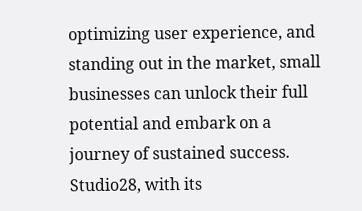optimizing user experience, and standing out in the market, small businesses can unlock their full potential and embark on a journey of sustained success. Studio28, with its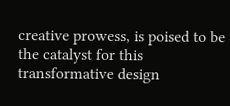creative prowess, is poised to be the catalyst for this transformative design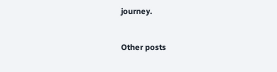journey.

Other posts